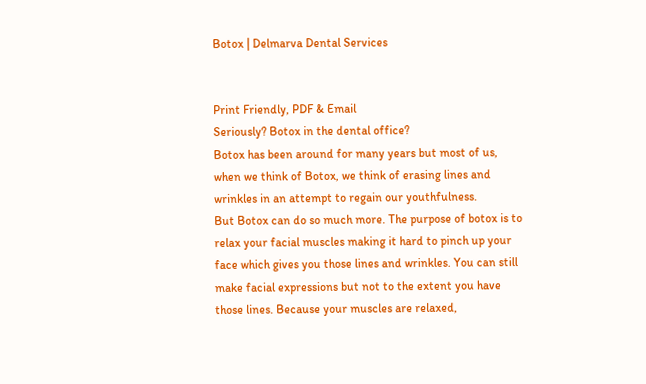Botox | Delmarva Dental Services


Print Friendly, PDF & Email
Seriously? Botox in the dental office?
Botox has been around for many years but most of us, when we think of Botox, we think of erasing lines and wrinkles in an attempt to regain our youthfulness.
But Botox can do so much more. The purpose of botox is to relax your facial muscles making it hard to pinch up your face which gives you those lines and wrinkles. You can still make facial expressions but not to the extent you have those lines. Because your muscles are relaxed,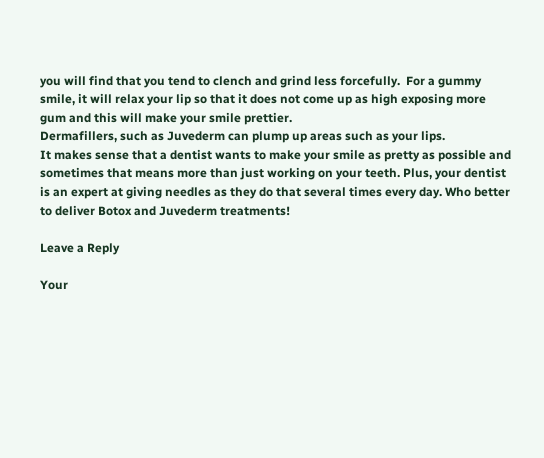you will find that you tend to clench and grind less forcefully.  For a gummy smile, it will relax your lip so that it does not come up as high exposing more gum and this will make your smile prettier.
Dermafillers, such as Juvederm can plump up areas such as your lips.
It makes sense that a dentist wants to make your smile as pretty as possible and sometimes that means more than just working on your teeth. Plus, your dentist is an expert at giving needles as they do that several times every day. Who better to deliver Botox and Juvederm treatments!

Leave a Reply

Your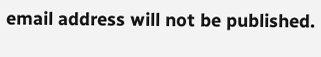email address will not be published.